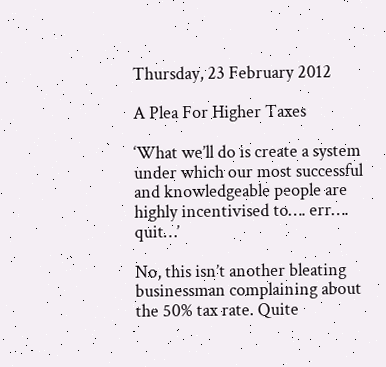Thursday, 23 February 2012

A Plea For Higher Taxes

‘What we’ll do is create a system under which our most successful and knowledgeable people are highly incentivised to…. err…. quit…’

No, this isn’t another bleating businessman complaining about the 50% tax rate. Quite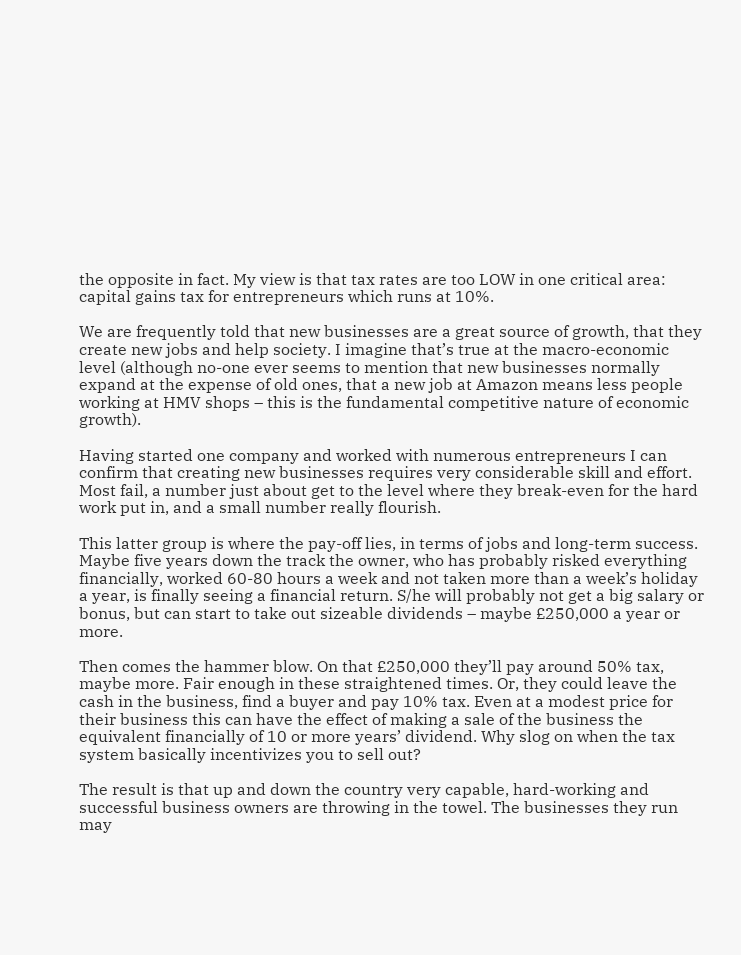the opposite in fact. My view is that tax rates are too LOW in one critical area: capital gains tax for entrepreneurs which runs at 10%.

We are frequently told that new businesses are a great source of growth, that they create new jobs and help society. I imagine that’s true at the macro-economic level (although no-one ever seems to mention that new businesses normally expand at the expense of old ones, that a new job at Amazon means less people working at HMV shops – this is the fundamental competitive nature of economic growth).

Having started one company and worked with numerous entrepreneurs I can confirm that creating new businesses requires very considerable skill and effort. Most fail, a number just about get to the level where they break-even for the hard work put in, and a small number really flourish.

This latter group is where the pay-off lies, in terms of jobs and long-term success. Maybe five years down the track the owner, who has probably risked everything financially, worked 60-80 hours a week and not taken more than a week’s holiday a year, is finally seeing a financial return. S/he will probably not get a big salary or bonus, but can start to take out sizeable dividends – maybe £250,000 a year or more.

Then comes the hammer blow. On that £250,000 they’ll pay around 50% tax, maybe more. Fair enough in these straightened times. Or, they could leave the cash in the business, find a buyer and pay 10% tax. Even at a modest price for their business this can have the effect of making a sale of the business the equivalent financially of 10 or more years’ dividend. Why slog on when the tax system basically incentivizes you to sell out?

The result is that up and down the country very capable, hard-working and successful business owners are throwing in the towel. The businesses they run may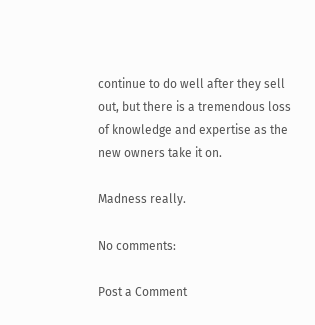continue to do well after they sell out, but there is a tremendous loss of knowledge and expertise as the new owners take it on.

Madness really.

No comments:

Post a Comment